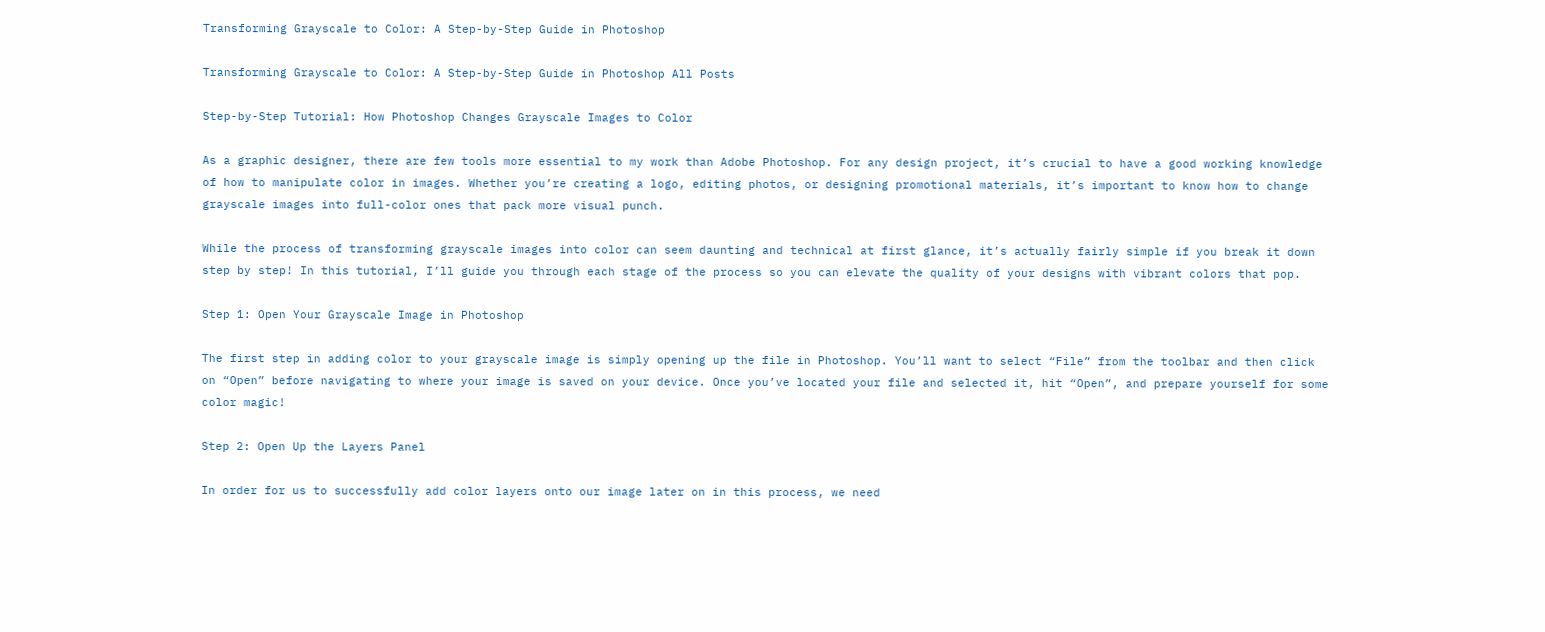Transforming Grayscale to Color: A Step-by-Step Guide in Photoshop

Transforming Grayscale to Color: A Step-by-Step Guide in Photoshop All Posts

Step-by-Step Tutorial: How Photoshop Changes Grayscale Images to Color

As a graphic designer, there are few tools more essential to my work than Adobe Photoshop. For any design project, it’s crucial to have a good working knowledge of how to manipulate color in images. Whether you’re creating a logo, editing photos, or designing promotional materials, it’s important to know how to change grayscale images into full-color ones that pack more visual punch.

While the process of transforming grayscale images into color can seem daunting and technical at first glance, it’s actually fairly simple if you break it down step by step! In this tutorial, I’ll guide you through each stage of the process so you can elevate the quality of your designs with vibrant colors that pop.

Step 1: Open Your Grayscale Image in Photoshop

The first step in adding color to your grayscale image is simply opening up the file in Photoshop. You’ll want to select “File” from the toolbar and then click on “Open” before navigating to where your image is saved on your device. Once you’ve located your file and selected it, hit “Open”, and prepare yourself for some color magic!

Step 2: Open Up the Layers Panel

In order for us to successfully add color layers onto our image later on in this process, we need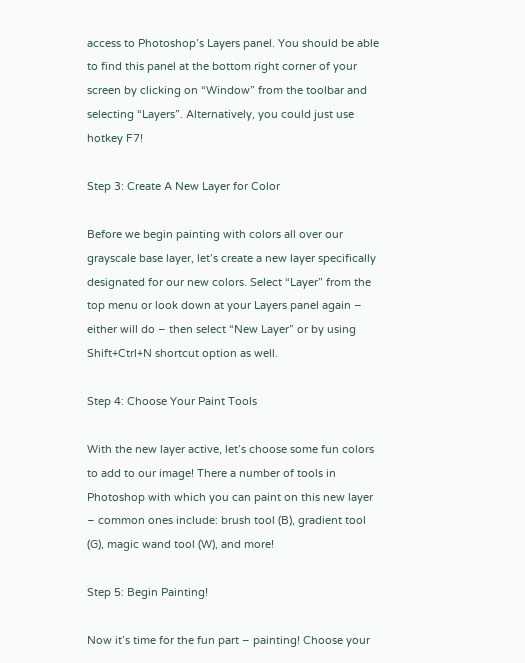access to Photoshop’s Layers panel. You should be able to find this panel at the bottom right corner of your screen by clicking on “Window” from the toolbar and selecting “Layers”. Alternatively, you could just use hotkey F7!

Step 3: Create A New Layer for Color

Before we begin painting with colors all over our grayscale base layer, let’s create a new layer specifically designated for our new colors. Select “Layer” from the top menu or look down at your Layers panel again – either will do – then select “New Layer” or by using Shift+Ctrl+N shortcut option as well.

Step 4: Choose Your Paint Tools

With the new layer active, let’s choose some fun colors to add to our image! There a number of tools in Photoshop with which you can paint on this new layer – common ones include: brush tool (B), gradient tool (G), magic wand tool (W), and more!

Step 5: Begin Painting!

Now it’s time for the fun part – painting! Choose your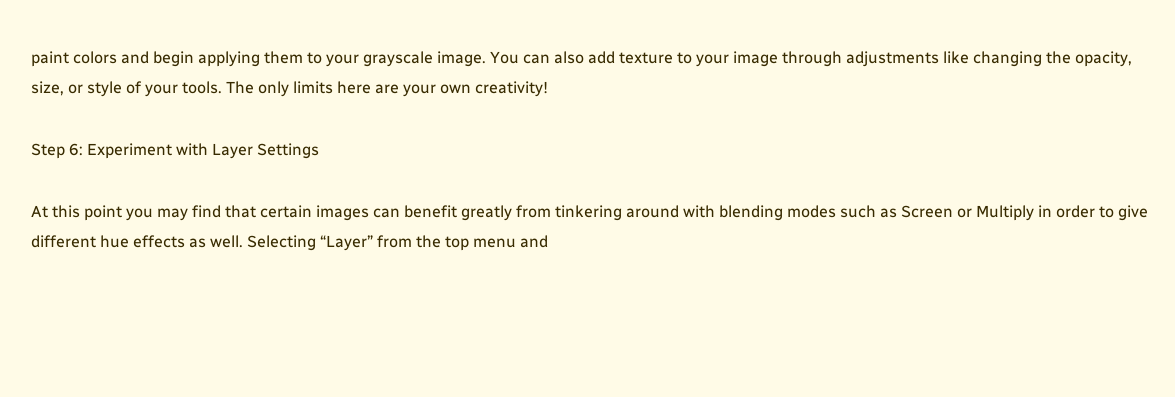paint colors and begin applying them to your grayscale image. You can also add texture to your image through adjustments like changing the opacity, size, or style of your tools. The only limits here are your own creativity!

Step 6: Experiment with Layer Settings

At this point you may find that certain images can benefit greatly from tinkering around with blending modes such as Screen or Multiply in order to give different hue effects as well. Selecting “Layer” from the top menu and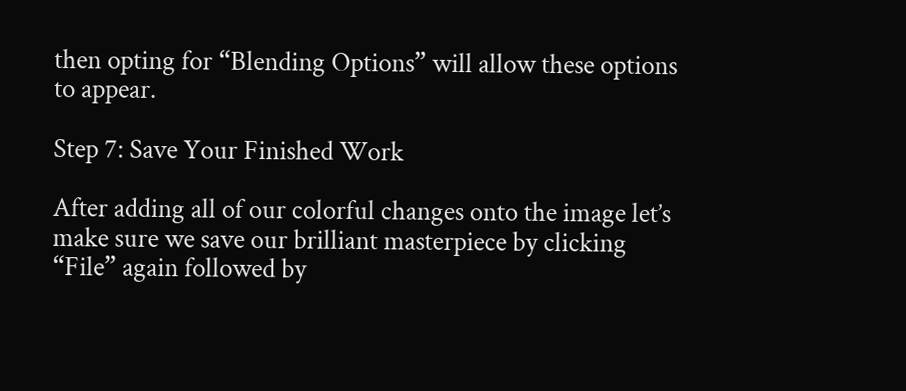then opting for “Blending Options” will allow these options to appear.

Step 7: Save Your Finished Work

After adding all of our colorful changes onto the image let’s make sure we save our brilliant masterpiece by clicking “File” again followed by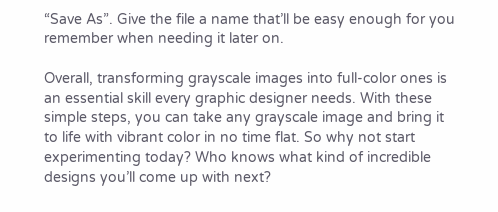“Save As”. Give the file a name that’ll be easy enough for you remember when needing it later on.

Overall, transforming grayscale images into full-color ones is an essential skill every graphic designer needs. With these simple steps, you can take any grayscale image and bring it to life with vibrant color in no time flat. So why not start experimenting today? Who knows what kind of incredible designs you’ll come up with next?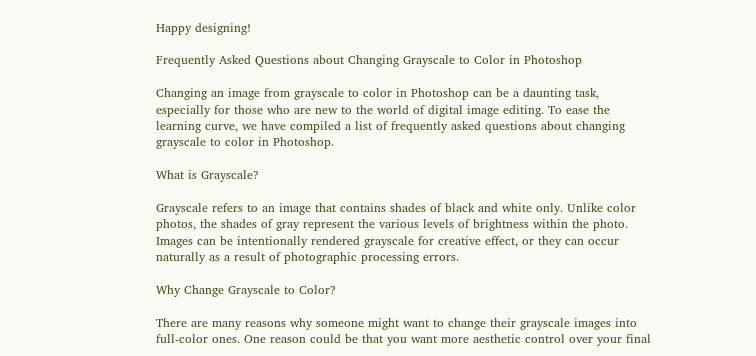Happy designing!

Frequently Asked Questions about Changing Grayscale to Color in Photoshop

Changing an image from grayscale to color in Photoshop can be a daunting task, especially for those who are new to the world of digital image editing. To ease the learning curve, we have compiled a list of frequently asked questions about changing grayscale to color in Photoshop.

What is Grayscale?

Grayscale refers to an image that contains shades of black and white only. Unlike color photos, the shades of gray represent the various levels of brightness within the photo. Images can be intentionally rendered grayscale for creative effect, or they can occur naturally as a result of photographic processing errors.

Why Change Grayscale to Color?

There are many reasons why someone might want to change their grayscale images into full-color ones. One reason could be that you want more aesthetic control over your final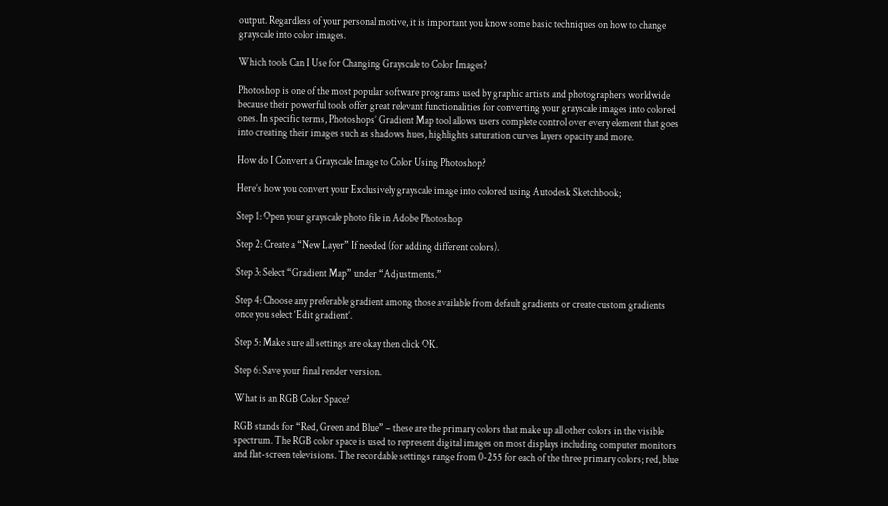output. Regardless of your personal motive, it is important you know some basic techniques on how to change grayscale into color images.

Which tools Can I Use for Changing Grayscale to Color Images?

Photoshop is one of the most popular software programs used by graphic artists and photographers worldwide because their powerful tools offer great relevant functionalities for converting your grayscale images into colored ones. In specific terms, Photoshops’ Gradient Map tool allows users complete control over every element that goes into creating their images such as shadows hues, highlights saturation curves layers opacity and more.

How do I Convert a Grayscale Image to Color Using Photoshop?

Here’s how you convert your Exclusively grayscale image into colored using Autodesk Sketchbook;

Step 1: Open your grayscale photo file in Adobe Photoshop

Step 2: Create a “New Layer” If needed (for adding different colors).

Step 3: Select “Gradient Map” under “Adjustments.”

Step 4: Choose any preferable gradient among those available from default gradients or create custom gradients once you select ‘Edit gradient’.

Step 5: Make sure all settings are okay then click OK.

Step 6: Save your final render version.

What is an RGB Color Space?

RGB stands for “Red, Green and Blue” – these are the primary colors that make up all other colors in the visible spectrum. The RGB color space is used to represent digital images on most displays including computer monitors and flat-screen televisions. The recordable settings range from 0-255 for each of the three primary colors; red, blue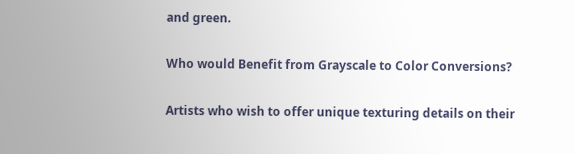and green.

Who would Benefit from Grayscale to Color Conversions?

Artists who wish to offer unique texturing details on their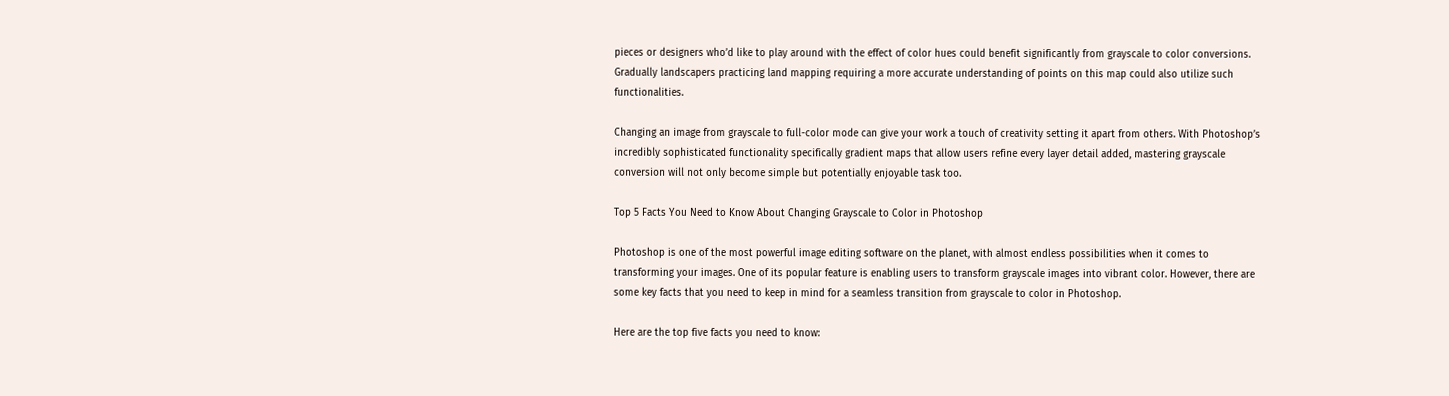pieces or designers who’d like to play around with the effect of color hues could benefit significantly from grayscale to color conversions. Gradually landscapers practicing land mapping requiring a more accurate understanding of points on this map could also utilize such functionalities.

Changing an image from grayscale to full-color mode can give your work a touch of creativity setting it apart from others. With Photoshop’s incredibly sophisticated functionality specifically gradient maps that allow users refine every layer detail added, mastering grayscale conversion will not only become simple but potentially enjoyable task too.

Top 5 Facts You Need to Know About Changing Grayscale to Color in Photoshop

Photoshop is one of the most powerful image editing software on the planet, with almost endless possibilities when it comes to transforming your images. One of its popular feature is enabling users to transform grayscale images into vibrant color. However, there are some key facts that you need to keep in mind for a seamless transition from grayscale to color in Photoshop.

Here are the top five facts you need to know: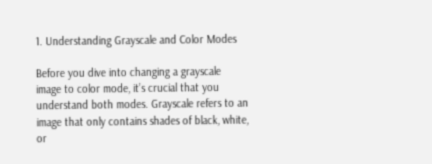1. Understanding Grayscale and Color Modes

Before you dive into changing a grayscale image to color mode, it’s crucial that you understand both modes. Grayscale refers to an image that only contains shades of black, white, or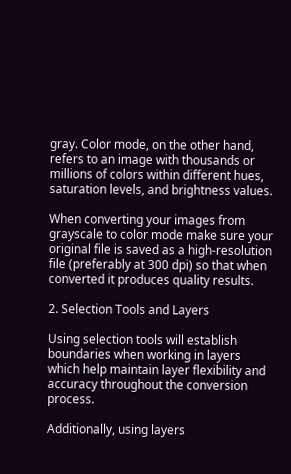gray. Color mode, on the other hand, refers to an image with thousands or millions of colors within different hues, saturation levels, and brightness values.

When converting your images from grayscale to color mode make sure your original file is saved as a high-resolution file (preferably at 300 dpi) so that when converted it produces quality results.

2. Selection Tools and Layers

Using selection tools will establish boundaries when working in layers which help maintain layer flexibility and accuracy throughout the conversion process.

Additionally, using layers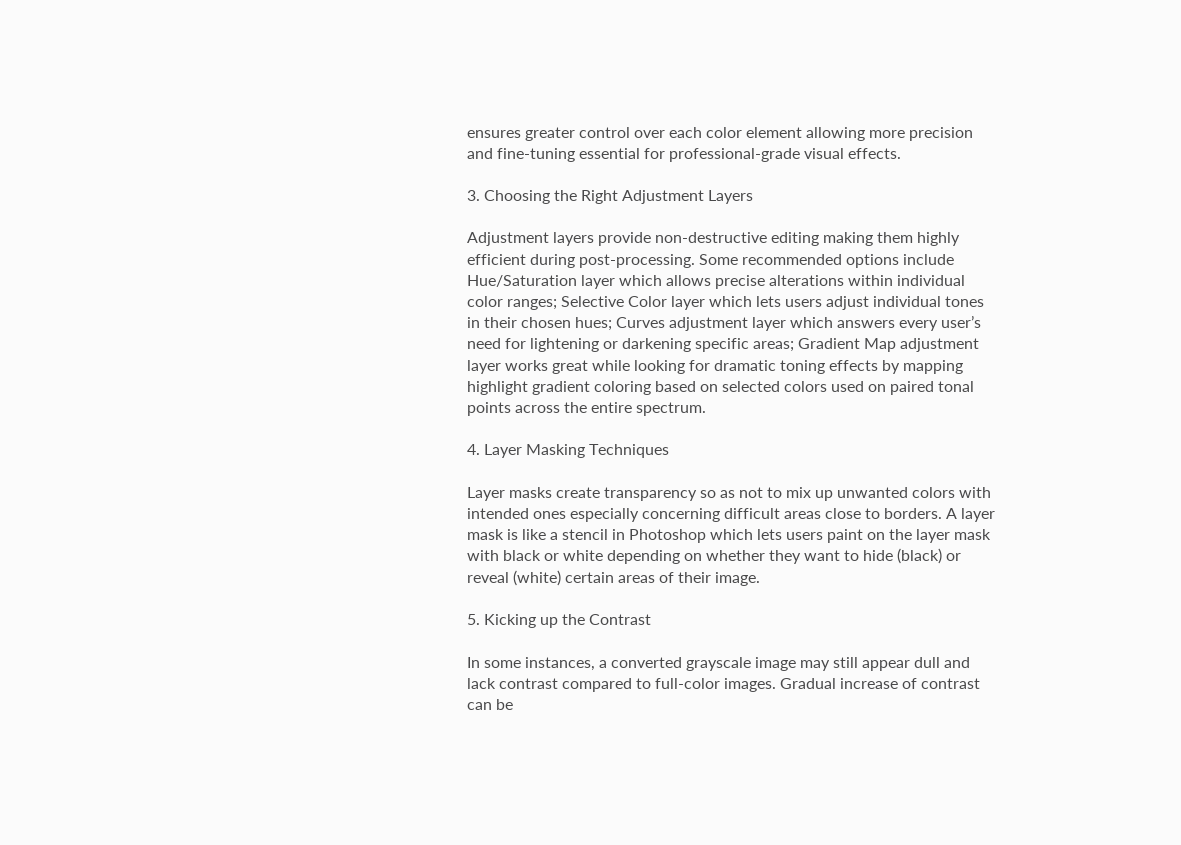ensures greater control over each color element allowing more precision and fine-tuning essential for professional-grade visual effects.

3. Choosing the Right Adjustment Layers

Adjustment layers provide non-destructive editing making them highly efficient during post-processing. Some recommended options include Hue/Saturation layer which allows precise alterations within individual color ranges; Selective Color layer which lets users adjust individual tones in their chosen hues; Curves adjustment layer which answers every user’s need for lightening or darkening specific areas; Gradient Map adjustment layer works great while looking for dramatic toning effects by mapping highlight gradient coloring based on selected colors used on paired tonal points across the entire spectrum.

4. Layer Masking Techniques

Layer masks create transparency so as not to mix up unwanted colors with intended ones especially concerning difficult areas close to borders. A layer mask is like a stencil in Photoshop which lets users paint on the layer mask with black or white depending on whether they want to hide (black) or reveal (white) certain areas of their image.

5. Kicking up the Contrast

In some instances, a converted grayscale image may still appear dull and lack contrast compared to full-color images. Gradual increase of contrast can be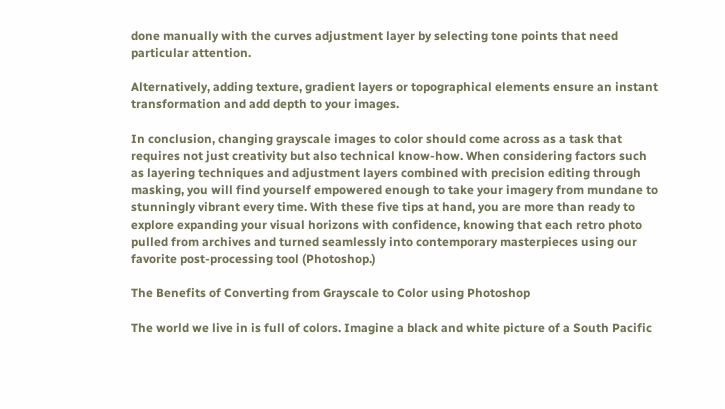done manually with the curves adjustment layer by selecting tone points that need particular attention.

Alternatively, adding texture, gradient layers or topographical elements ensure an instant transformation and add depth to your images.

In conclusion, changing grayscale images to color should come across as a task that requires not just creativity but also technical know-how. When considering factors such as layering techniques and adjustment layers combined with precision editing through masking, you will find yourself empowered enough to take your imagery from mundane to stunningly vibrant every time. With these five tips at hand, you are more than ready to explore expanding your visual horizons with confidence, knowing that each retro photo pulled from archives and turned seamlessly into contemporary masterpieces using our favorite post-processing tool (Photoshop.)

The Benefits of Converting from Grayscale to Color using Photoshop

The world we live in is full of colors. Imagine a black and white picture of a South Pacific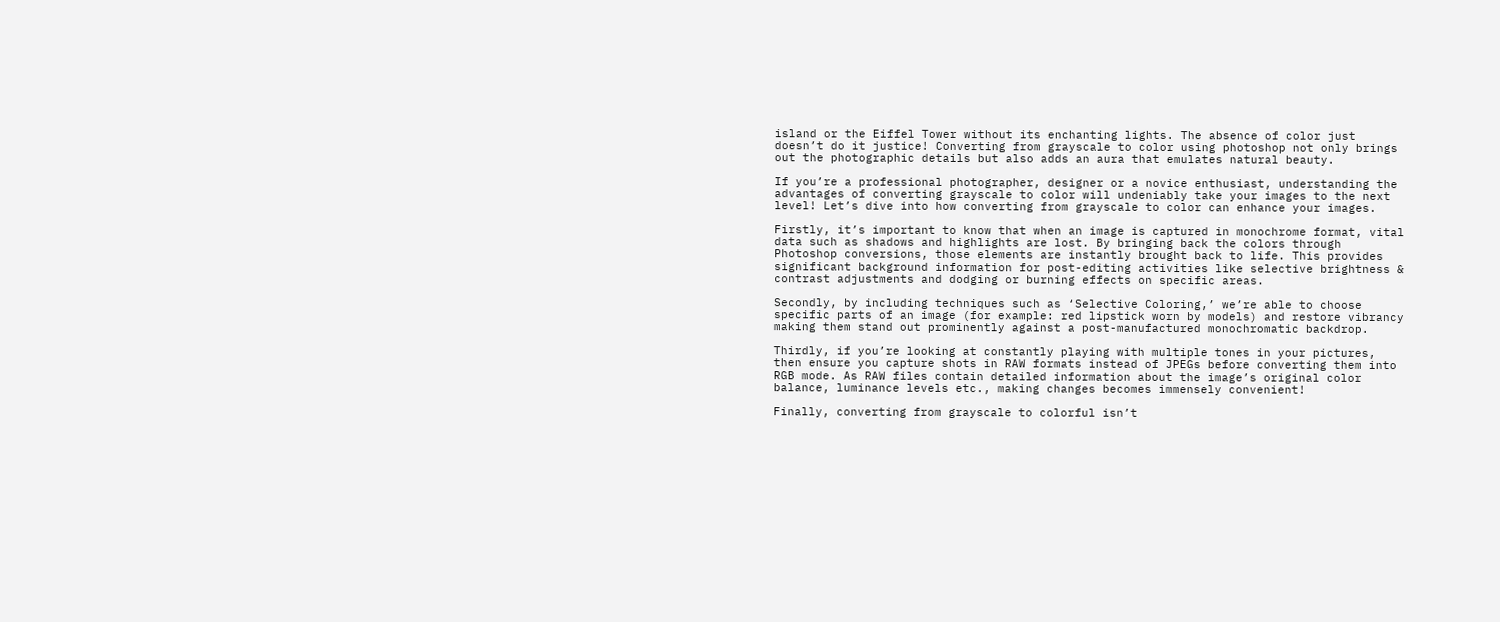island or the Eiffel Tower without its enchanting lights. The absence of color just doesn’t do it justice! Converting from grayscale to color using photoshop not only brings out the photographic details but also adds an aura that emulates natural beauty.

If you’re a professional photographer, designer or a novice enthusiast, understanding the advantages of converting grayscale to color will undeniably take your images to the next level! Let’s dive into how converting from grayscale to color can enhance your images.

Firstly, it’s important to know that when an image is captured in monochrome format, vital data such as shadows and highlights are lost. By bringing back the colors through Photoshop conversions, those elements are instantly brought back to life. This provides significant background information for post-editing activities like selective brightness & contrast adjustments and dodging or burning effects on specific areas.

Secondly, by including techniques such as ‘Selective Coloring,’ we’re able to choose specific parts of an image (for example: red lipstick worn by models) and restore vibrancy making them stand out prominently against a post-manufactured monochromatic backdrop.

Thirdly, if you’re looking at constantly playing with multiple tones in your pictures, then ensure you capture shots in RAW formats instead of JPEGs before converting them into RGB mode. As RAW files contain detailed information about the image’s original color balance, luminance levels etc., making changes becomes immensely convenient!

Finally, converting from grayscale to colorful isn’t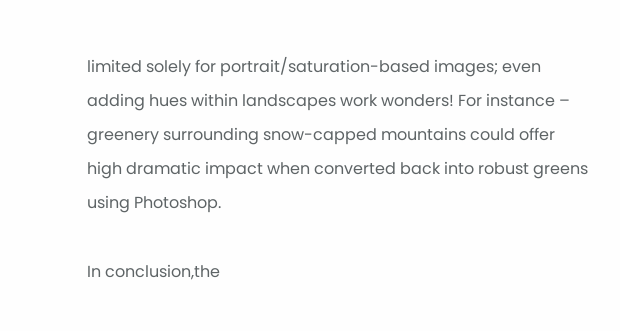limited solely for portrait/saturation-based images; even adding hues within landscapes work wonders! For instance – greenery surrounding snow-capped mountains could offer high dramatic impact when converted back into robust greens using Photoshop.

In conclusion,the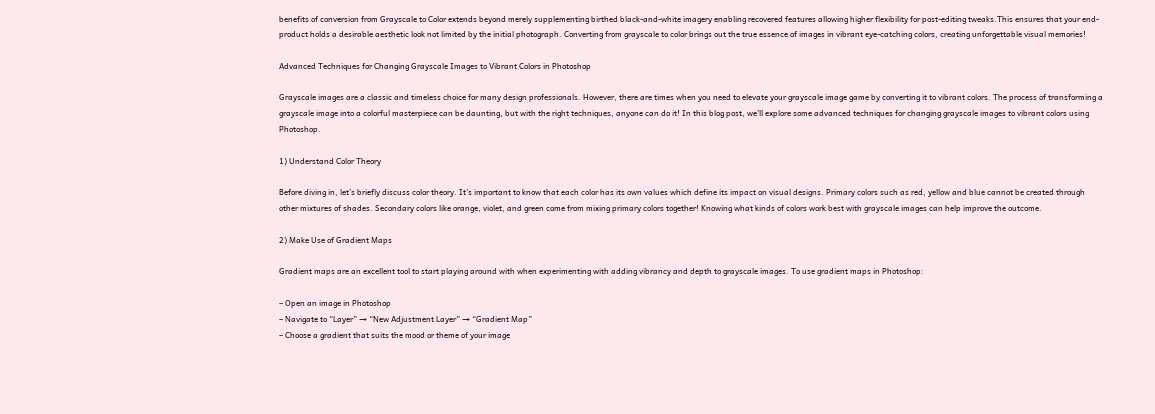benefits of conversion from Grayscale to Color extends beyond merely supplementing birthed black-and-white imagery enabling recovered features allowing higher flexibility for post-editing tweaks.This ensures that your end-product holds a desirable aesthetic look not limited by the initial photograph. Converting from grayscale to color brings out the true essence of images in vibrant eye-catching colors, creating unforgettable visual memories!

Advanced Techniques for Changing Grayscale Images to Vibrant Colors in Photoshop

Grayscale images are a classic and timeless choice for many design professionals. However, there are times when you need to elevate your grayscale image game by converting it to vibrant colors. The process of transforming a grayscale image into a colorful masterpiece can be daunting, but with the right techniques, anyone can do it! In this blog post, we’ll explore some advanced techniques for changing grayscale images to vibrant colors using Photoshop.

1) Understand Color Theory

Before diving in, let’s briefly discuss color theory. It’s important to know that each color has its own values which define its impact on visual designs. Primary colors such as red, yellow and blue cannot be created through other mixtures of shades. Secondary colors like orange, violet, and green come from mixing primary colors together! Knowing what kinds of colors work best with grayscale images can help improve the outcome.

2) Make Use of Gradient Maps

Gradient maps are an excellent tool to start playing around with when experimenting with adding vibrancy and depth to grayscale images. To use gradient maps in Photoshop:

– Open an image in Photoshop
– Navigate to “Layer” → “New Adjustment Layer” → “Gradient Map”
– Choose a gradient that suits the mood or theme of your image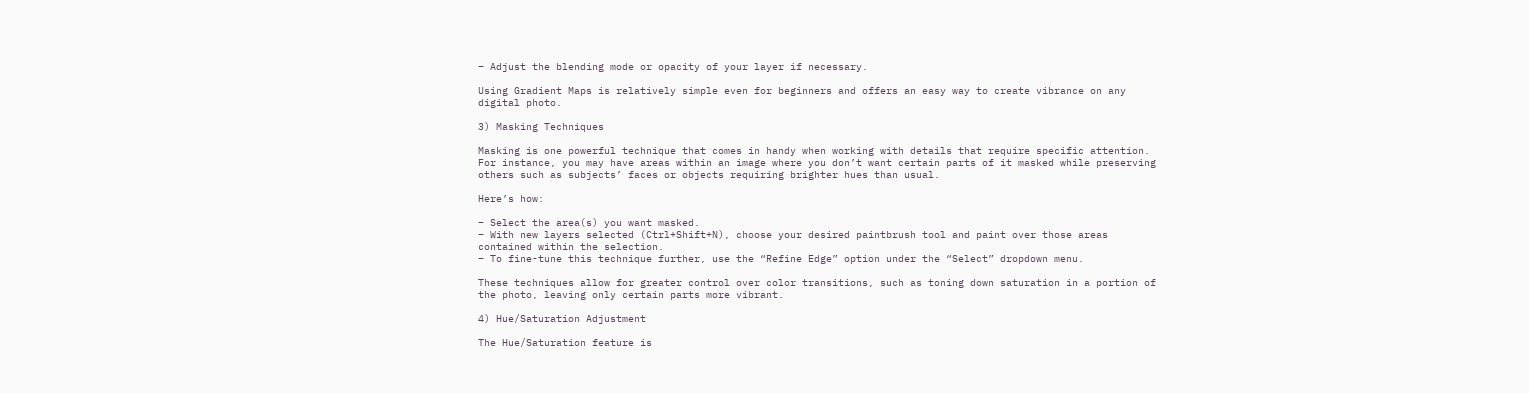– Adjust the blending mode or opacity of your layer if necessary.

Using Gradient Maps is relatively simple even for beginners and offers an easy way to create vibrance on any digital photo.

3) Masking Techniques

Masking is one powerful technique that comes in handy when working with details that require specific attention. For instance, you may have areas within an image where you don’t want certain parts of it masked while preserving others such as subjects’ faces or objects requiring brighter hues than usual.

Here’s how:

– Select the area(s) you want masked.
– With new layers selected (Ctrl+Shift+N), choose your desired paintbrush tool and paint over those areas contained within the selection.
– To fine-tune this technique further, use the “Refine Edge” option under the “Select” dropdown menu.

These techniques allow for greater control over color transitions, such as toning down saturation in a portion of the photo, leaving only certain parts more vibrant.

4) Hue/Saturation Adjustment

The Hue/Saturation feature is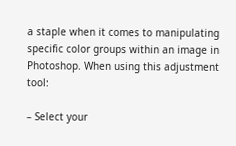a staple when it comes to manipulating specific color groups within an image in Photoshop. When using this adjustment tool:

– Select your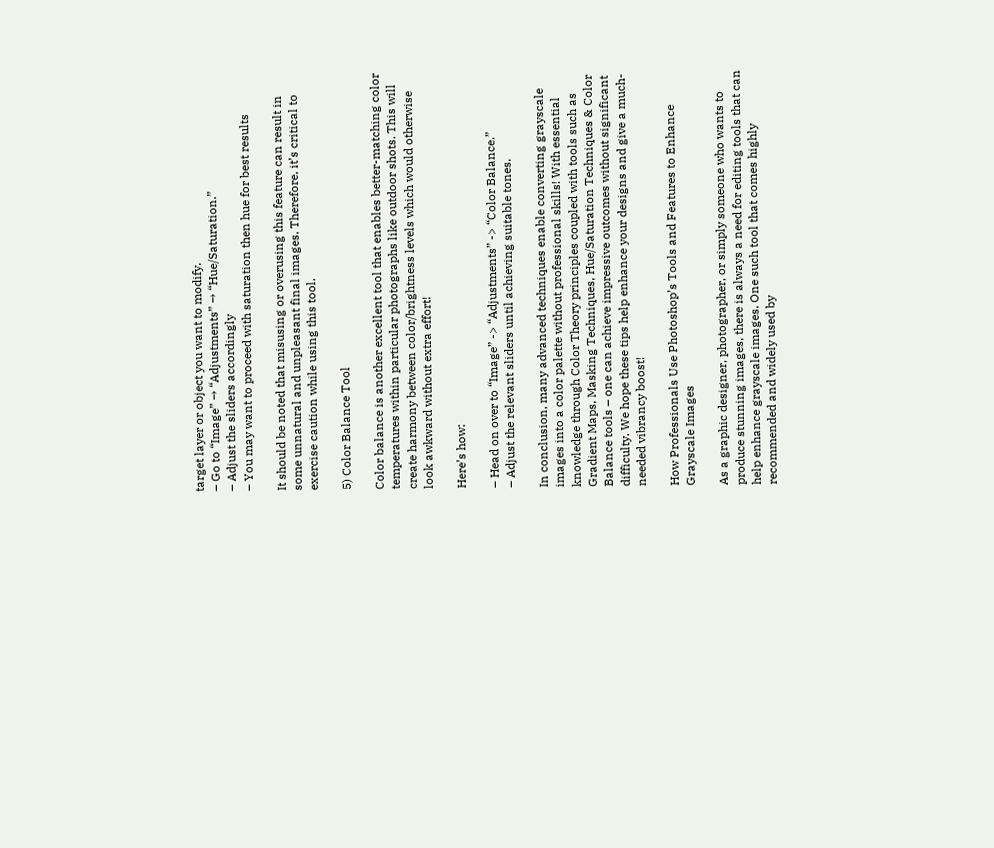target layer or object you want to modify.
– Go to “Image” → “Adjustments” → “Hue/Saturation.”
– Adjust the sliders accordingly
– You may want to proceed with saturation then hue for best results

It should be noted that misusing or overusing this feature can result in some unnatural and unpleasant final images. Therefore, it’s critical to exercise caution while using this tool.

5) Color Balance Tool

Color balance is another excellent tool that enables better-matching color temperatures within particular photographs like outdoor shots. This will create harmony between color/brightness levels which would otherwise look awkward without extra effort!

Here’s how:

– Head on over to “Image” -> “Adjustments” -> “Color Balance.”
– Adjust the relevant sliders until achieving suitable tones.

In conclusion, many advanced techniques enable converting grayscale images into a color palette without professional skills! With essential knowledge through Color Theory principles coupled with tools such as Gradient Maps, Masking Techniques, Hue/Saturation Techniques & Color Balance tools – one can achieve impressive outcomes without significant difficulty. We hope these tips help enhance your designs and give a much-needed vibrancy boost!

How Professionals Use Photoshop’s Tools and Features to Enhance Grayscale Images

As a graphic designer, photographer, or simply someone who wants to produce stunning images, there is always a need for editing tools that can help enhance grayscale images. One such tool that comes highly recommended and widely used by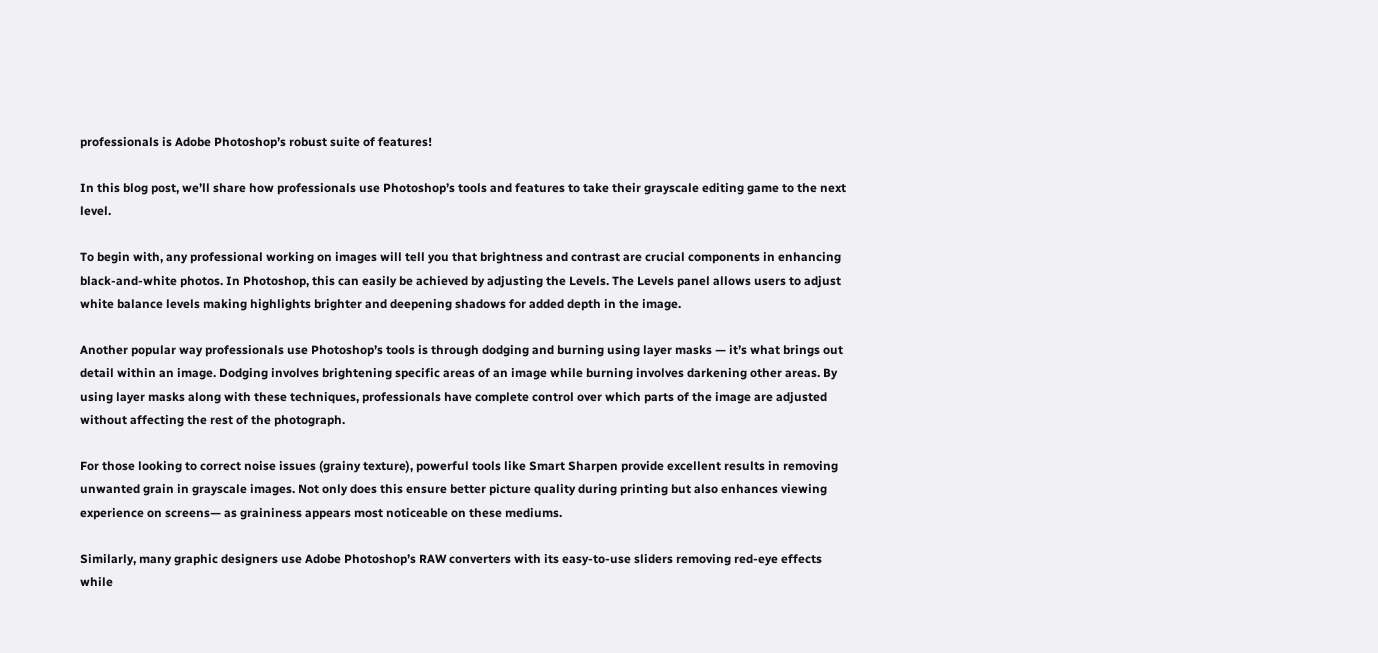professionals is Adobe Photoshop’s robust suite of features!

In this blog post, we’ll share how professionals use Photoshop’s tools and features to take their grayscale editing game to the next level.

To begin with, any professional working on images will tell you that brightness and contrast are crucial components in enhancing black-and-white photos. In Photoshop, this can easily be achieved by adjusting the Levels. The Levels panel allows users to adjust white balance levels making highlights brighter and deepening shadows for added depth in the image.

Another popular way professionals use Photoshop’s tools is through dodging and burning using layer masks — it’s what brings out detail within an image. Dodging involves brightening specific areas of an image while burning involves darkening other areas. By using layer masks along with these techniques, professionals have complete control over which parts of the image are adjusted without affecting the rest of the photograph.

For those looking to correct noise issues (grainy texture), powerful tools like Smart Sharpen provide excellent results in removing unwanted grain in grayscale images. Not only does this ensure better picture quality during printing but also enhances viewing experience on screens— as graininess appears most noticeable on these mediums.

Similarly, many graphic designers use Adobe Photoshop’s RAW converters with its easy-to-use sliders removing red-eye effects while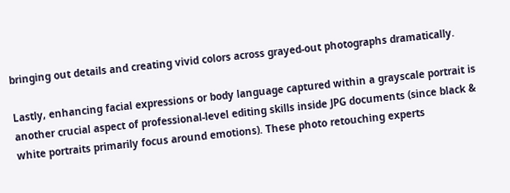bringing out details and creating vivid colors across grayed-out photographs dramatically.

Lastly, enhancing facial expressions or body language captured within a grayscale portrait is another crucial aspect of professional-level editing skills inside JPG documents (since black & white portraits primarily focus around emotions). These photo retouching experts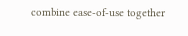combine ease-of-use together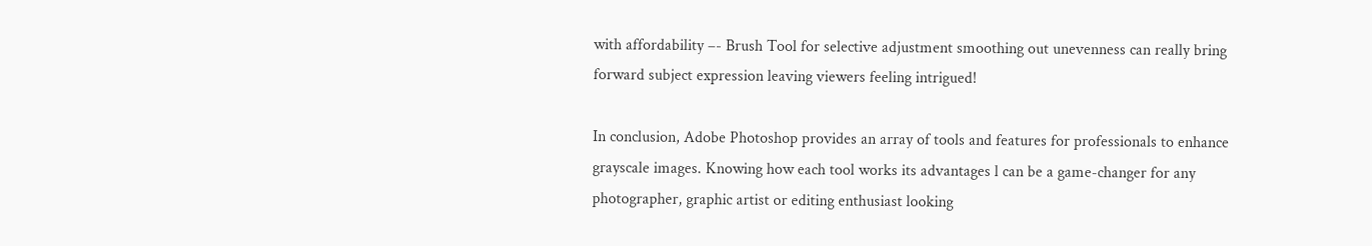with affordability –- Brush Tool for selective adjustment smoothing out unevenness can really bring forward subject expression leaving viewers feeling intrigued!

In conclusion, Adobe Photoshop provides an array of tools and features for professionals to enhance grayscale images. Knowing how each tool works its advantages l can be a game-changer for any photographer, graphic artist or editing enthusiast looking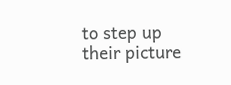to step up their picture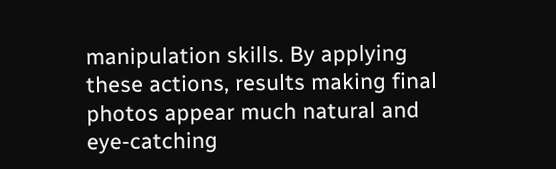manipulation skills. By applying these actions, results making final photos appear much natural and eye-catching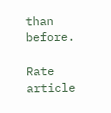than before.

Rate article